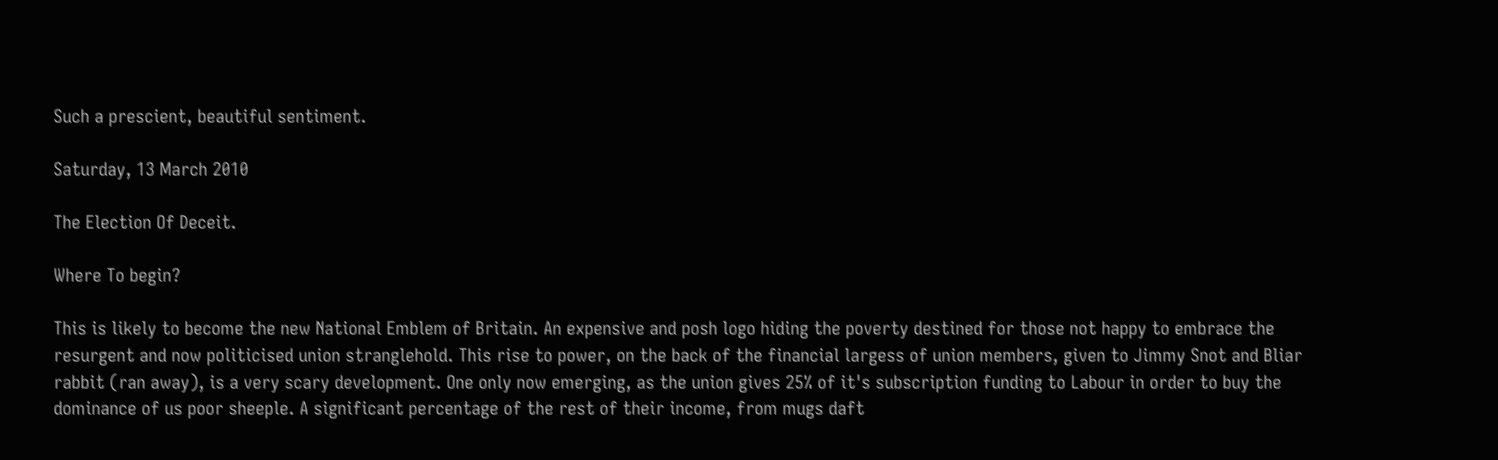Such a prescient, beautiful sentiment.

Saturday, 13 March 2010

The Election Of Deceit.

Where To begin?

This is likely to become the new National Emblem of Britain. An expensive and posh logo hiding the poverty destined for those not happy to embrace the resurgent and now politicised union stranglehold. This rise to power, on the back of the financial largess of union members, given to Jimmy Snot and Bliar rabbit (ran away), is a very scary development. One only now emerging, as the union gives 25% of it's subscription funding to Labour in order to buy the dominance of us poor sheeple. A significant percentage of the rest of their income, from mugs daft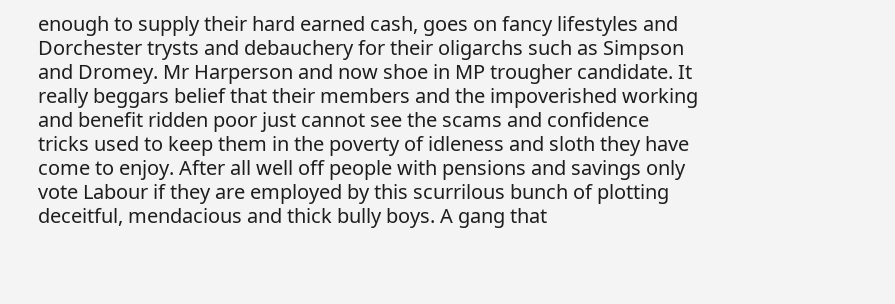enough to supply their hard earned cash, goes on fancy lifestyles and Dorchester trysts and debauchery for their oligarchs such as Simpson and Dromey. Mr Harperson and now shoe in MP trougher candidate. It really beggars belief that their members and the impoverished working and benefit ridden poor just cannot see the scams and confidence tricks used to keep them in the poverty of idleness and sloth they have come to enjoy. After all well off people with pensions and savings only vote Labour if they are employed by this scurrilous bunch of plotting deceitful, mendacious and thick bully boys. A gang that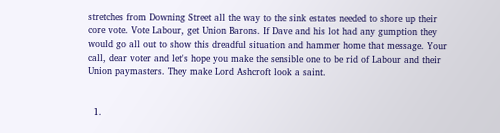stretches from Downing Street all the way to the sink estates needed to shore up their core vote. Vote Labour, get Union Barons. If Dave and his lot had any gumption they would go all out to show this dreadful situation and hammer home that message. Your call, dear voter and let's hope you make the sensible one to be rid of Labour and their Union paymasters. They make Lord Ashcroft look a saint.


  1.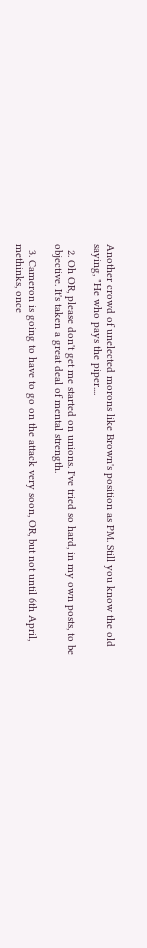Another crowd of unelected morons like Brown's position as PM. Still you know the old saying, "He who pays the piper....

  2. Oh OR, please don't get me started on unions. I've tried so hard, in my own posts, to be objective. It's taken a great deal of mental strength.

  3. Cameron is going to have to go on the attack very soon, OR, but not until 6th April, methinks, once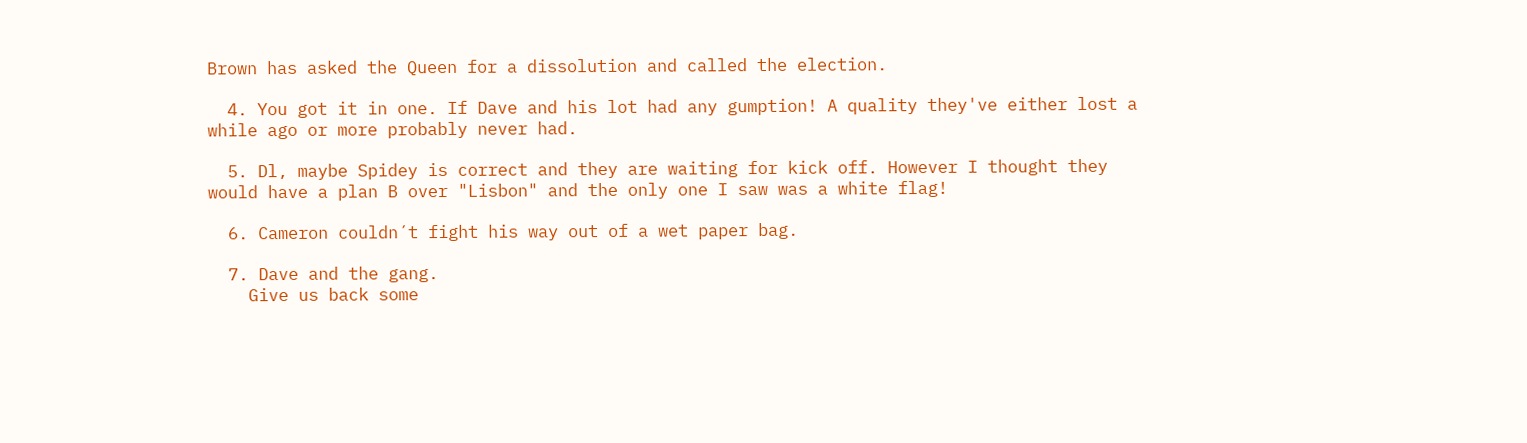Brown has asked the Queen for a dissolution and called the election.

  4. You got it in one. If Dave and his lot had any gumption! A quality they've either lost a while ago or more probably never had.

  5. Dl, maybe Spidey is correct and they are waiting for kick off. However I thought they would have a plan B over "Lisbon" and the only one I saw was a white flag!

  6. Cameron couldn´t fight his way out of a wet paper bag.

  7. Dave and the gang.
    Give us back some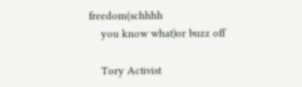freedom(schhhh
    you know what)or buzz off

    Tory Activist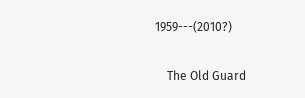1959---(2010?)

    The Old Guard